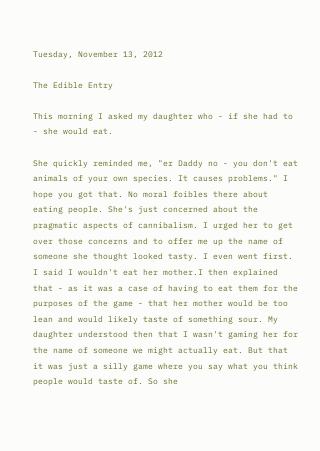Tuesday, November 13, 2012

The Edible Entry

This morning I asked my daughter who - if she had to - she would eat.

She quickly reminded me, "er Daddy no - you don't eat animals of your own species. It causes problems." I hope you got that. No moral foibles there about eating people. She's just concerned about the pragmatic aspects of cannibalism. I urged her to get over those concerns and to offer me up the name of someone she thought looked tasty. I even went first. I said I wouldn't eat her mother.I then explained that - as it was a case of having to eat them for the purposes of the game - that her mother would be too lean and would likely taste of something sour. My daughter understood then that I wasn't gaming her for the name of someone we might actually eat. But that it was just a silly game where you say what you think people would taste of. So she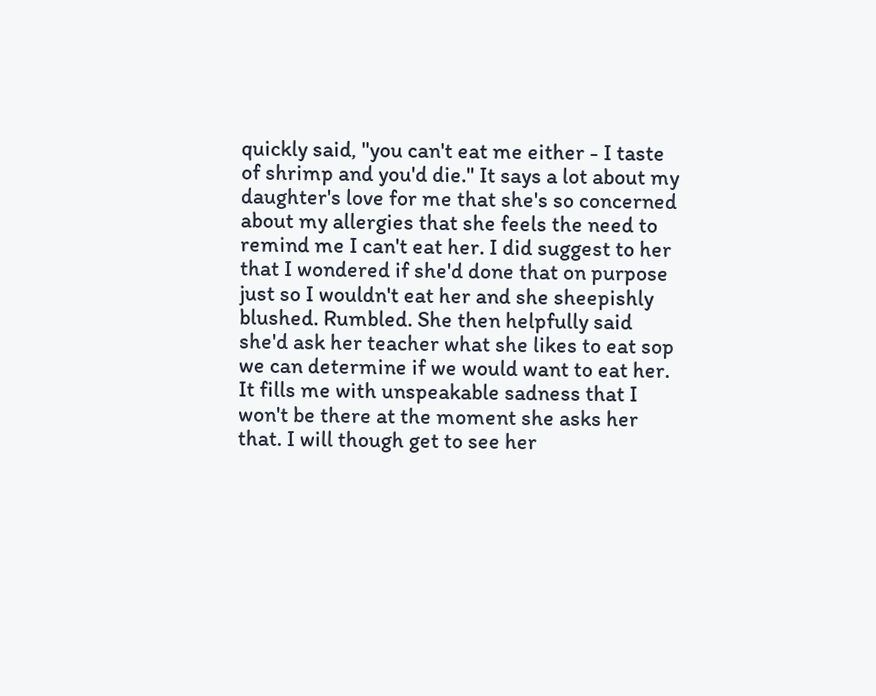quickly said, "you can't eat me either - I taste of shrimp and you'd die." It says a lot about my daughter's love for me that she's so concerned about my allergies that she feels the need to remind me I can't eat her. I did suggest to her that I wondered if she'd done that on purpose just so I wouldn't eat her and she sheepishly blushed. Rumbled. She then helpfully said she'd ask her teacher what she likes to eat sop we can determine if we would want to eat her. It fills me with unspeakable sadness that I won't be there at the moment she asks her that. I will though get to see her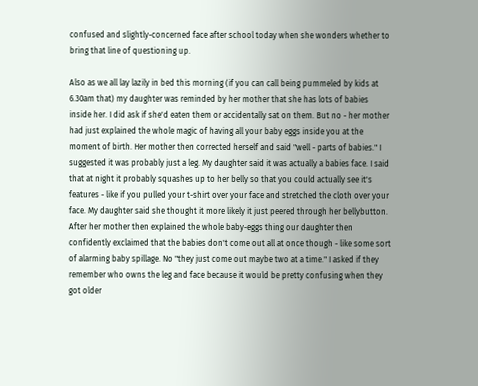confused and slightly-concerned face after school today when she wonders whether to bring that line of questioning up.

Also as we all lay lazily in bed this morning (if you can call being pummeled by kids at 6.30am that) my daughter was reminded by her mother that she has lots of babies inside her. I did ask if she'd eaten them or accidentally sat on them. But no - her mother had just explained the whole magic of having all your baby eggs inside you at the moment of birth. Her mother then corrected herself and said "well - parts of babies." I suggested it was probably just a leg. My daughter said it was actually a babies face. I said that at night it probably squashes up to her belly so that you could actually see it's features - like if you pulled your t-shirt over your face and stretched the cloth over your face. My daughter said she thought it more likely it just peered through her bellybutton. After her mother then explained the whole baby-eggs thing our daughter then confidently exclaimed that the babies don't come out all at once though - like some sort of alarming baby spillage. No "they just come out maybe two at a time." I asked if they remember who owns the leg and face because it would be pretty confusing when they got older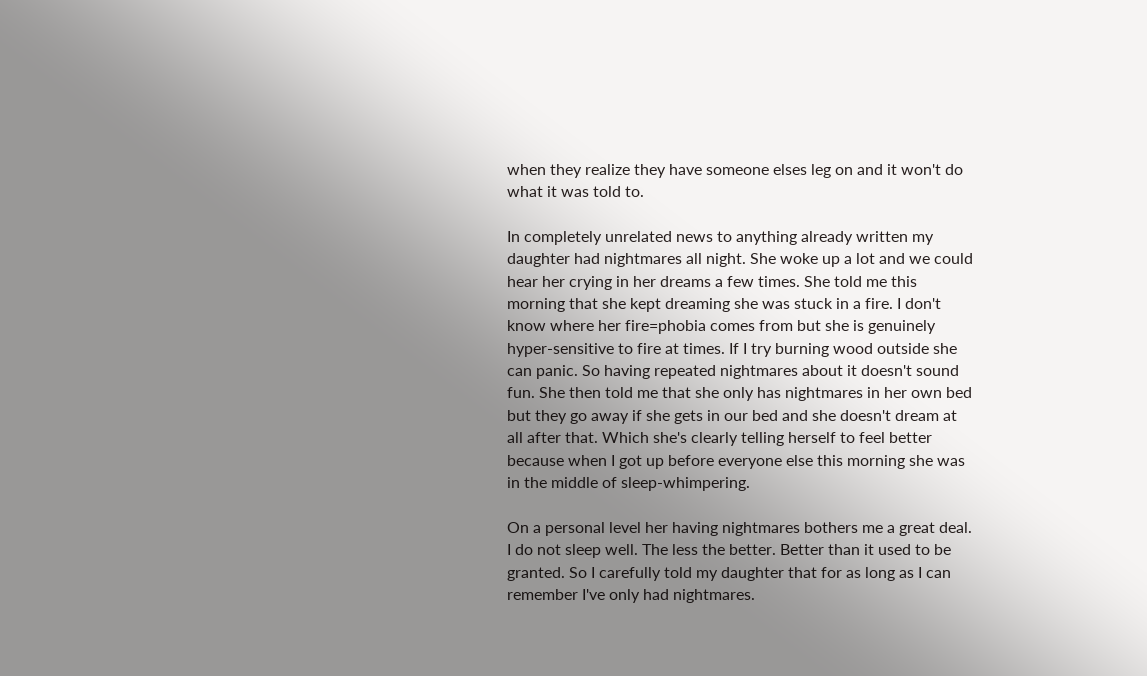when they realize they have someone elses leg on and it won't do what it was told to.

In completely unrelated news to anything already written my daughter had nightmares all night. She woke up a lot and we could hear her crying in her dreams a few times. She told me this morning that she kept dreaming she was stuck in a fire. I don't know where her fire=phobia comes from but she is genuinely hyper-sensitive to fire at times. If I try burning wood outside she can panic. So having repeated nightmares about it doesn't sound fun. She then told me that she only has nightmares in her own bed but they go away if she gets in our bed and she doesn't dream at all after that. Which she's clearly telling herself to feel better because when I got up before everyone else this morning she was in the middle of sleep-whimpering.

On a personal level her having nightmares bothers me a great deal. I do not sleep well. The less the better. Better than it used to be granted. So I carefully told my daughter that for as long as I can remember I've only had nightmares.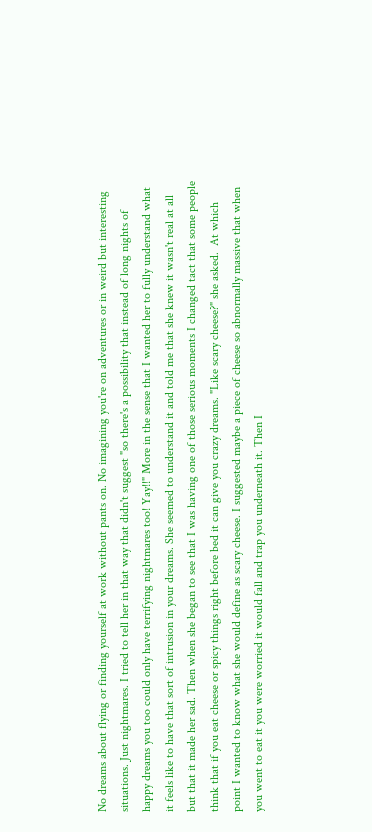No dreams about flying or finding yourself at work without pants on. No imagining you're on adventures or in weird but interesting situations. Just nightmares. I tried to tell her in that way that didn't suggest "so there's a possibility that instead of long nights of happy dreams you too could only have terrifying nightmares too! Yay!!" More in the sense that I wanted her to fully understand what it feels like to have that sort of intrusion in your dreams. She seemed to understand it and told me that she knew it wasn't real at all but that it made her sad. Then when she began to see that I was having one of those serious moments I changed tact that some people think that if you eat cheese or spicy things right before bed it can give you crazy dreams. "Like scary cheese?" she asked.  At which point I wanted to know what she would define as scary cheese. I suggested maybe a piece of cheese so abnormally massive that when you went to eat it you were worried it would fall and trap you underneath it. Then I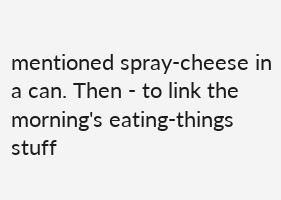mentioned spray-cheese in a can. Then - to link the morning's eating-things stuff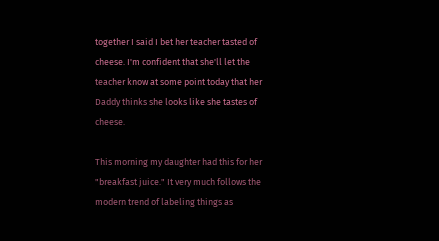together I said I bet her teacher tasted of cheese. I'm confident that she'll let the teacher know at some point today that her Daddy thinks she looks like she tastes of cheese.

This morning my daughter had this for her "breakfast juice." It very much follows the modern trend of labeling things as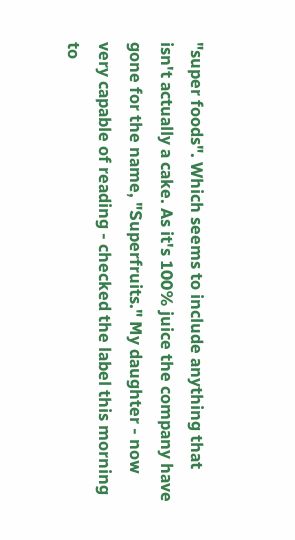"super foods". Which seems to include anything that isn't actually a cake. As it's 100% juice the company have gone for the name, "Superfruits." My daughter - now very capable of reading - checked the label this morning to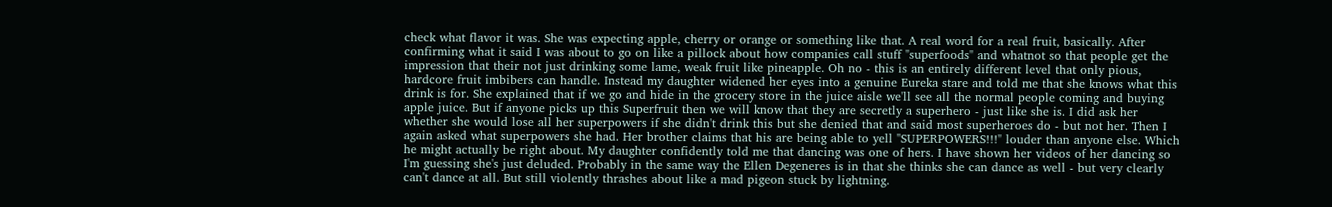check what flavor it was. She was expecting apple, cherry or orange or something like that. A real word for a real fruit, basically. After confirming what it said I was about to go on like a pillock about how companies call stuff "superfoods" and whatnot so that people get the impression that their not just drinking some lame, weak fruit like pineapple. Oh no - this is an entirely different level that only pious, hardcore fruit imbibers can handle. Instead my daughter widened her eyes into a genuine Eureka stare and told me that she knows what this drink is for. She explained that if we go and hide in the grocery store in the juice aisle we'll see all the normal people coming and buying apple juice. But if anyone picks up this Superfruit then we will know that they are secretly a superhero - just like she is. I did ask her whether she would lose all her superpowers if she didn't drink this but she denied that and said most superheroes do - but not her. Then I again asked what superpowers she had. Her brother claims that his are being able to yell "SUPERPOWERS!!!" louder than anyone else. Which he might actually be right about. My daughter confidently told me that dancing was one of hers. I have shown her videos of her dancing so I'm guessing she's just deluded. Probably in the same way the Ellen Degeneres is in that she thinks she can dance as well - but very clearly can't dance at all. But still violently thrashes about like a mad pigeon stuck by lightning.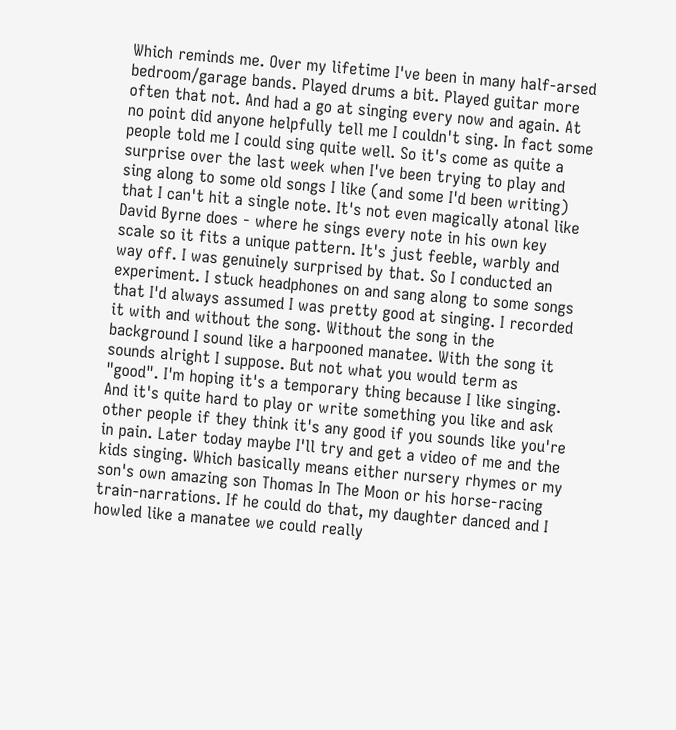Which reminds me. Over my lifetime I've been in many half-arsed bedroom/garage bands. Played drums a bit. Played guitar more often that not. And had a go at singing every now and again. At no point did anyone helpfully tell me I couldn't sing. In fact some people told me I could sing quite well. So it's come as quite a surprise over the last week when I've been trying to play and sing along to some old songs I like (and some I'd been writing) that I can't hit a single note. It's not even magically atonal like David Byrne does - where he sings every note in his own key scale so it fits a unique pattern. It's just feeble, warbly and way off. I was genuinely surprised by that. So I conducted an experiment. I stuck headphones on and sang along to some songs that I'd always assumed I was pretty good at singing. I recorded it with and without the song. Without the song in the background I sound like a harpooned manatee. With the song it sounds alright I suppose. But not what you would term as "good". I'm hoping it's a temporary thing because I like singing. And it's quite hard to play or write something you like and ask other people if they think it's any good if you sounds like you're in pain. Later today maybe I'll try and get a video of me and the kids singing. Which basically means either nursery rhymes or my son's own amazing son Thomas In The Moon or his horse-racing train-narrations. If he could do that, my daughter danced and I howled like a manatee we could really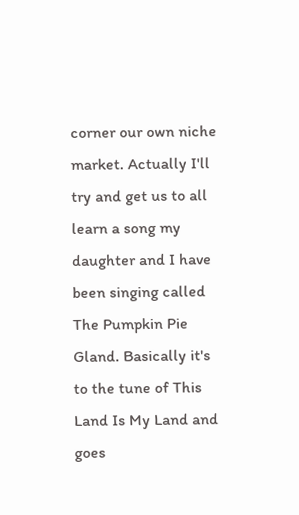corner our own niche market. Actually I'll try and get us to all learn a song my daughter and I have been singing called The Pumpkin Pie Gland. Basically it's to the tune of This Land Is My Land and goes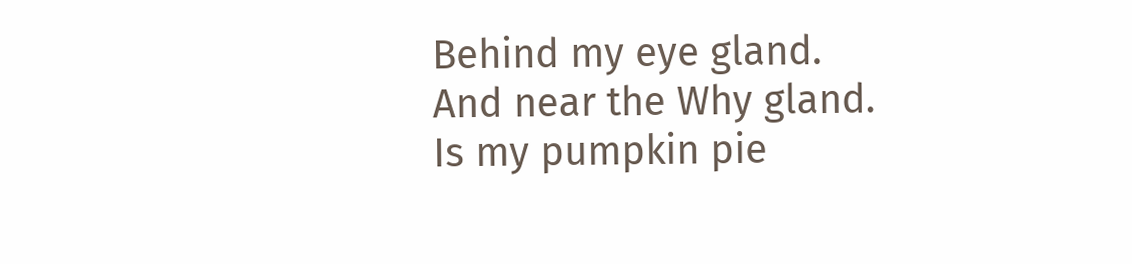Behind my eye gland.
And near the Why gland.
Is my pumpkin pie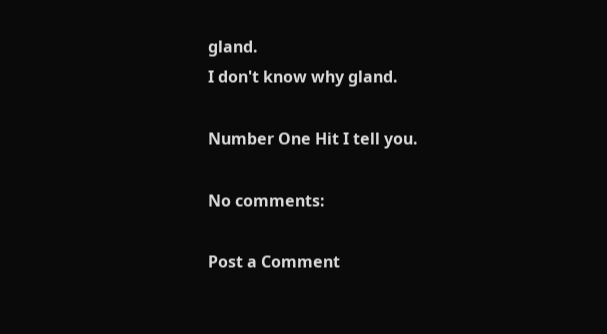gland.
I don't know why gland.

Number One Hit I tell you.

No comments:

Post a Comment